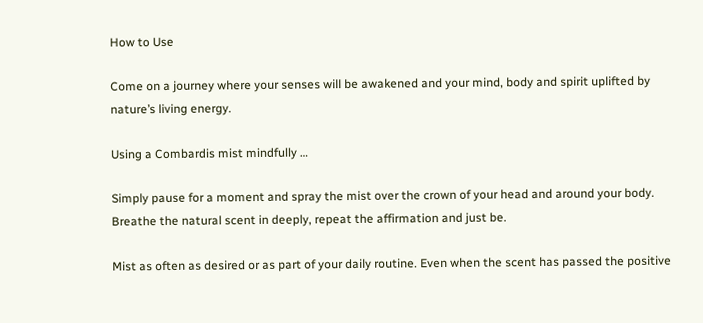How to Use

Come on a journey where your senses will be awakened and your mind, body and spirit uplifted by nature’s living energy.

Using a Combardis mist mindfully …

Simply pause for a moment and spray the mist over the crown of your head and around your body. Breathe the natural scent in deeply, repeat the affirmation and just be.

Mist as often as desired or as part of your daily routine. Even when the scent has passed the positive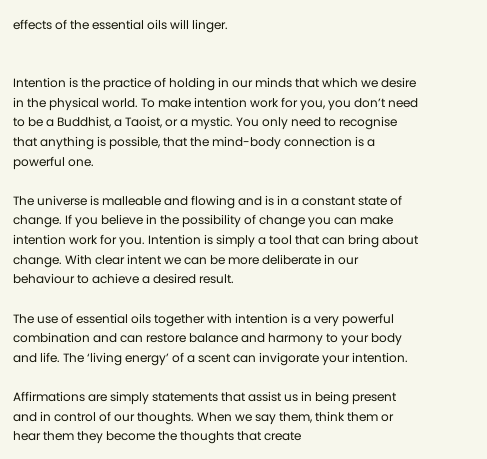effects of the essential oils will linger.


Intention is the practice of holding in our minds that which we desire in the physical world. To make intention work for you, you don’t need to be a Buddhist, a Taoist, or a mystic. You only need to recognise that anything is possible, that the mind-body connection is a powerful one.

The universe is malleable and flowing and is in a constant state of change. If you believe in the possibility of change you can make intention work for you. Intention is simply a tool that can bring about change. With clear intent we can be more deliberate in our behaviour to achieve a desired result.

The use of essential oils together with intention is a very powerful combination and can restore balance and harmony to your body and life. The ‘living energy’ of a scent can invigorate your intention.

Affirmations are simply statements that assist us in being present and in control of our thoughts. When we say them, think them or hear them they become the thoughts that create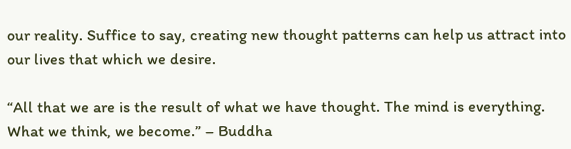our reality. Suffice to say, creating new thought patterns can help us attract into our lives that which we desire.

“All that we are is the result of what we have thought. The mind is everything. What we think, we become.” – Buddha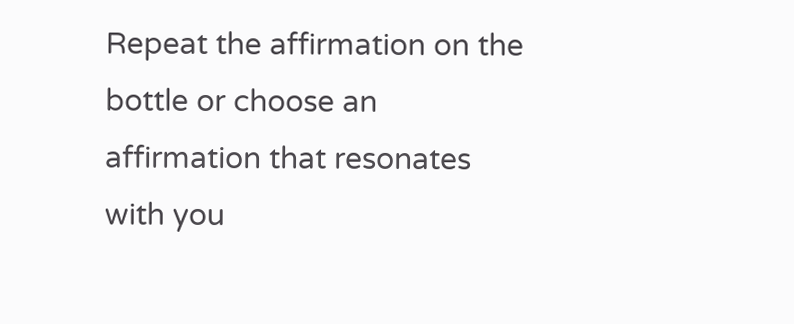Repeat the affirmation on the bottle or choose an affirmation that resonates with you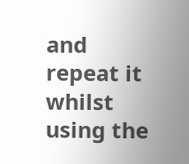and repeat it whilst using the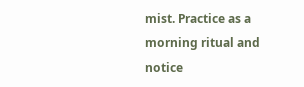mist. Practice as a morning ritual and notice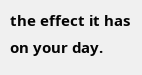the effect it has on your day.